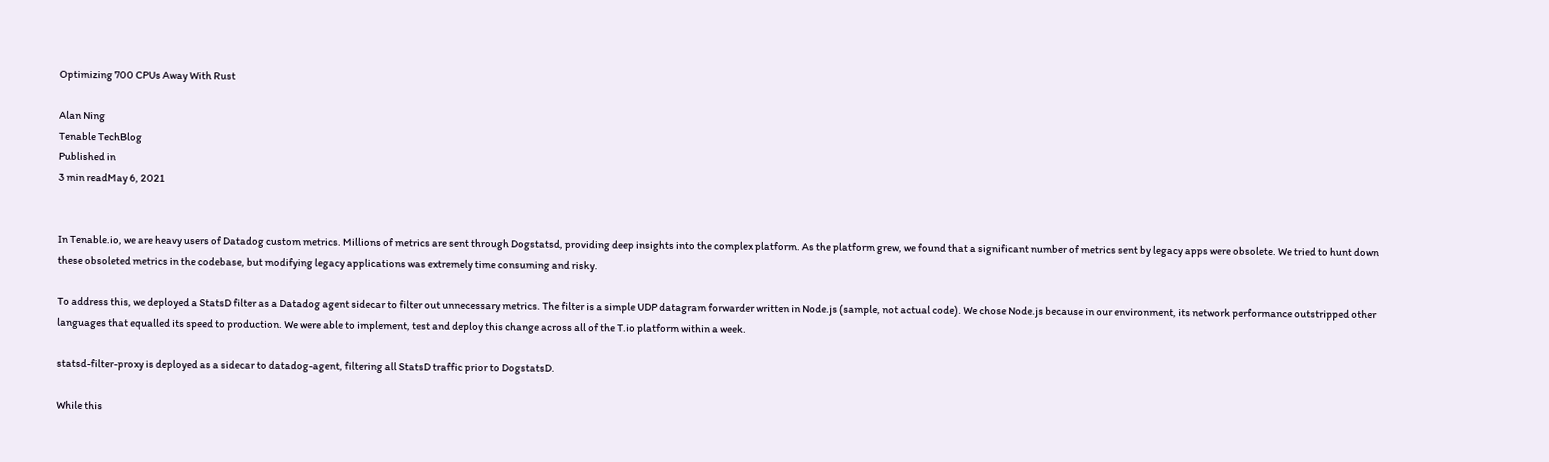Optimizing 700 CPUs Away With Rust

Alan Ning
Tenable TechBlog
Published in
3 min readMay 6, 2021


In Tenable.io, we are heavy users of Datadog custom metrics. Millions of metrics are sent through Dogstatsd, providing deep insights into the complex platform. As the platform grew, we found that a significant number of metrics sent by legacy apps were obsolete. We tried to hunt down these obsoleted metrics in the codebase, but modifying legacy applications was extremely time consuming and risky.

To address this, we deployed a StatsD filter as a Datadog agent sidecar to filter out unnecessary metrics. The filter is a simple UDP datagram forwarder written in Node.js (sample, not actual code). We chose Node.js because in our environment, its network performance outstripped other languages that equalled its speed to production. We were able to implement, test and deploy this change across all of the T.io platform within a week.

statsd-filter-proxy is deployed as a sidecar to datadog-agent, filtering all StatsD traffic prior to DogstatsD.

While this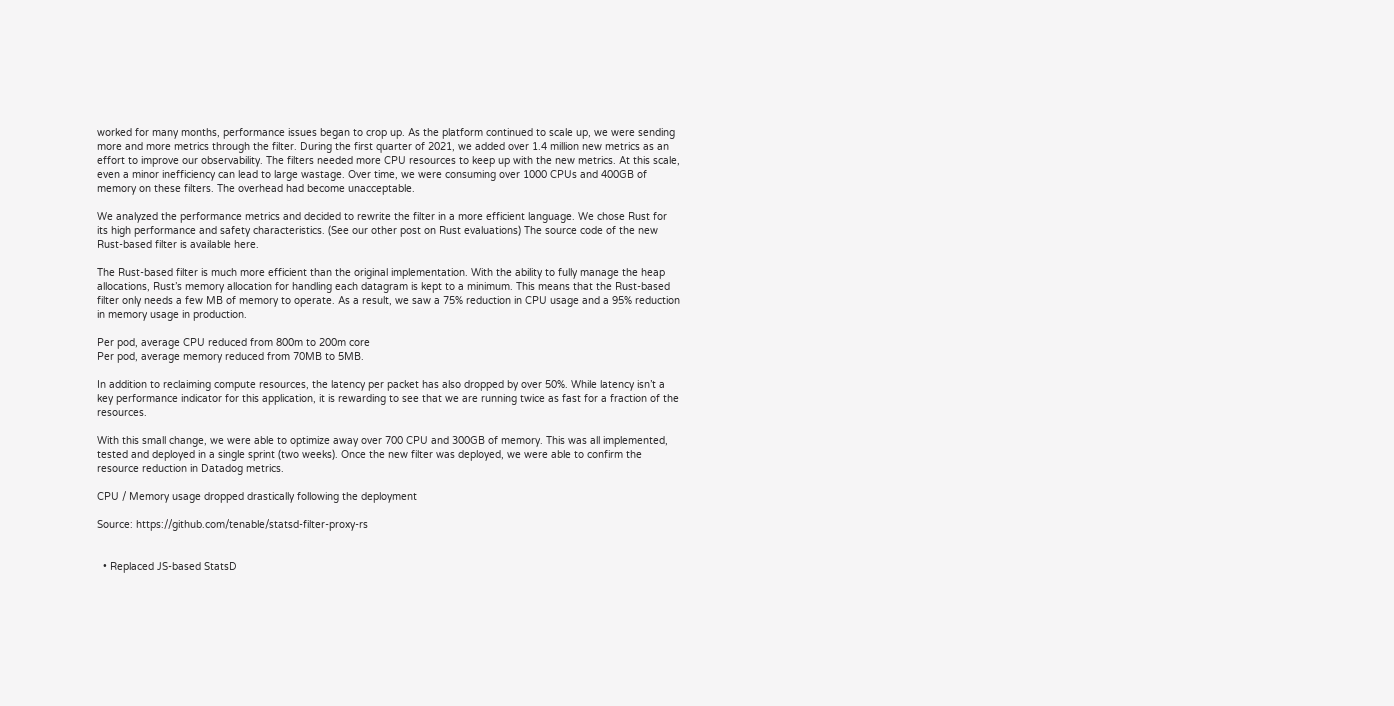worked for many months, performance issues began to crop up. As the platform continued to scale up, we were sending more and more metrics through the filter. During the first quarter of 2021, we added over 1.4 million new metrics as an effort to improve our observability. The filters needed more CPU resources to keep up with the new metrics. At this scale, even a minor inefficiency can lead to large wastage. Over time, we were consuming over 1000 CPUs and 400GB of memory on these filters. The overhead had become unacceptable.

We analyzed the performance metrics and decided to rewrite the filter in a more efficient language. We chose Rust for its high performance and safety characteristics. (See our other post on Rust evaluations) The source code of the new Rust-based filter is available here.

The Rust-based filter is much more efficient than the original implementation. With the ability to fully manage the heap allocations, Rust’s memory allocation for handling each datagram is kept to a minimum. This means that the Rust-based filter only needs a few MB of memory to operate. As a result, we saw a 75% reduction in CPU usage and a 95% reduction in memory usage in production.

Per pod, average CPU reduced from 800m to 200m core
Per pod, average memory reduced from 70MB to 5MB.

In addition to reclaiming compute resources, the latency per packet has also dropped by over 50%. While latency isn’t a key performance indicator for this application, it is rewarding to see that we are running twice as fast for a fraction of the resources.

With this small change, we were able to optimize away over 700 CPU and 300GB of memory. This was all implemented, tested and deployed in a single sprint (two weeks). Once the new filter was deployed, we were able to confirm the resource reduction in Datadog metrics.

CPU / Memory usage dropped drastically following the deployment

Source: https://github.com/tenable/statsd-filter-proxy-rs


  • Replaced JS-based StatsD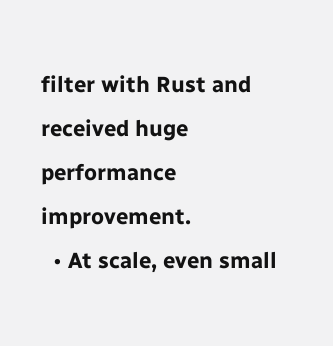filter with Rust and received huge performance improvement.
  • At scale, even small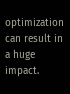optimization can result in a huge impact.